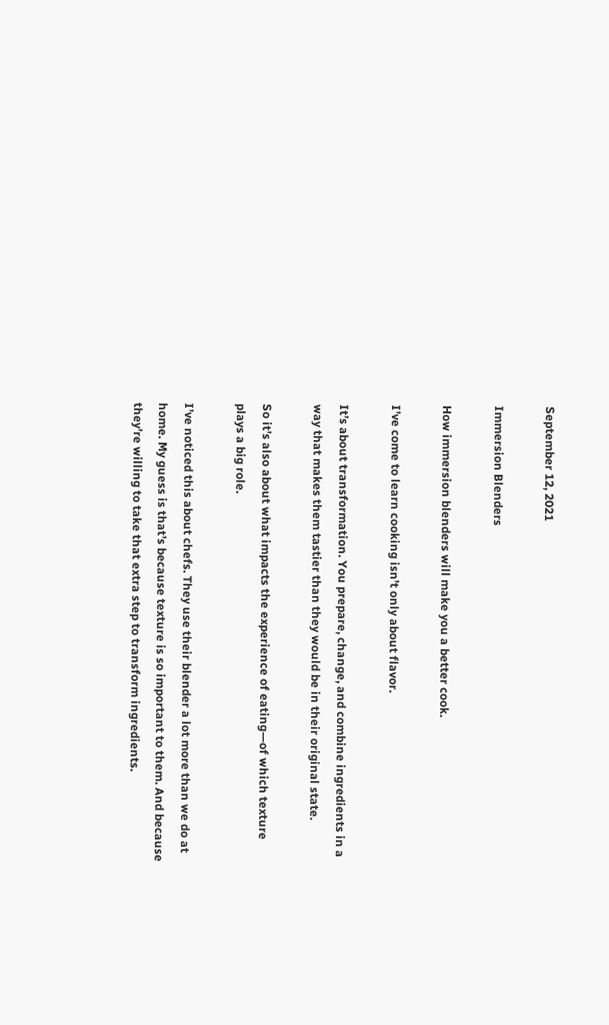September 12, 2021

Immersion Blenders

How immersion blenders will make you a better cook.

I’ve come to learn cooking isn’t only about flavor.

It’s about transformation. You prepare, change, and combine ingredients in a way that makes them tastier than they would be in their original state.

So it’s also about what impacts the experience of eating—of which texture plays a big role.

I’ve noticed this about chefs. They use their blender a lot more than we do at home. My guess is that’s because texture is so important to them. And because they’re willing to take that extra step to transform ingredients.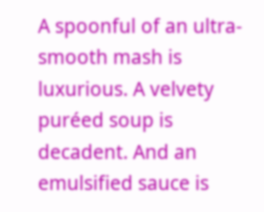A spoonful of an ultra-smooth mash is luxurious. A velvety puréed soup is decadent. And an emulsified sauce is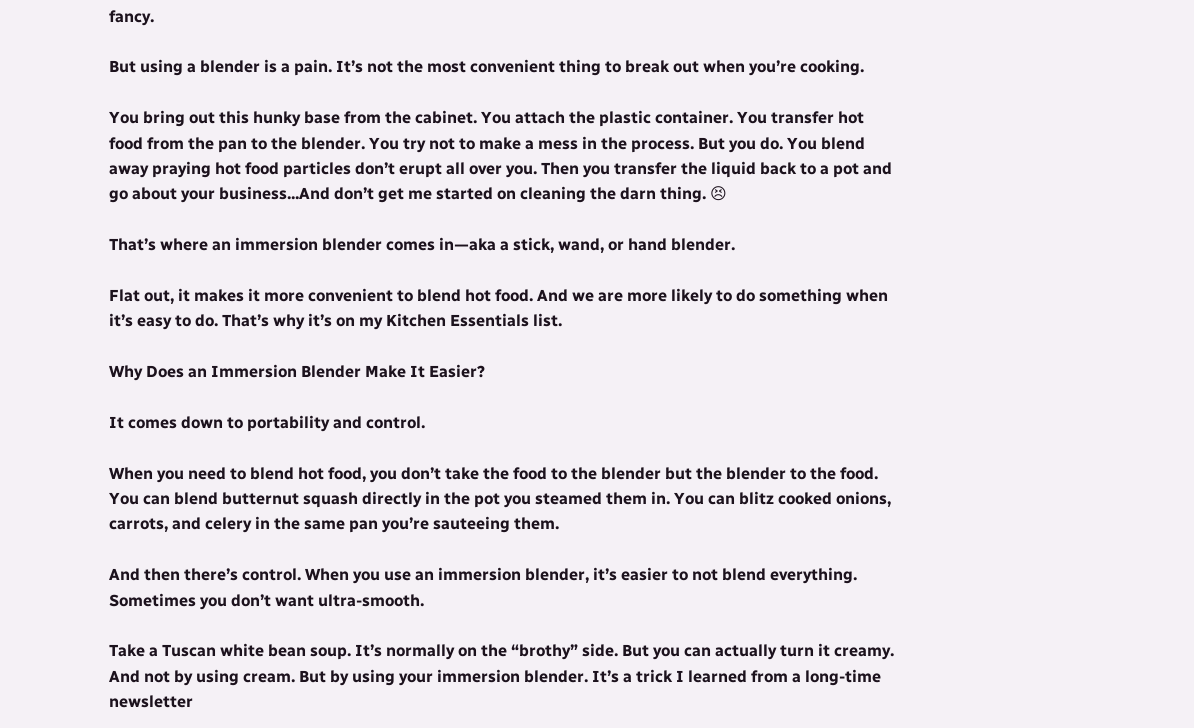fancy.

But using a blender is a pain. It’s not the most convenient thing to break out when you’re cooking.

You bring out this hunky base from the cabinet. You attach the plastic container. You transfer hot food from the pan to the blender. You try not to make a mess in the process. But you do. You blend away praying hot food particles don’t erupt all over you. Then you transfer the liquid back to a pot and go about your business...And don’t get me started on cleaning the darn thing. 😣

That’s where an immersion blender comes in—aka a stick, wand, or hand blender.

Flat out, it makes it more convenient to blend hot food. And we are more likely to do something when it’s easy to do. That’s why it’s on my Kitchen Essentials list.

Why Does an Immersion Blender Make It Easier?

It comes down to portability and control.

When you need to blend hot food, you don’t take the food to the blender but the blender to the food. You can blend butternut squash directly in the pot you steamed them in. You can blitz cooked onions, carrots, and celery in the same pan you’re sauteeing them.

And then there’s control. When you use an immersion blender, it’s easier to not blend everything. Sometimes you don’t want ultra-smooth.

Take a Tuscan white bean soup. It’s normally on the “brothy” side. But you can actually turn it creamy. And not by using cream. But by using your immersion blender. It’s a trick I learned from a long-time newsletter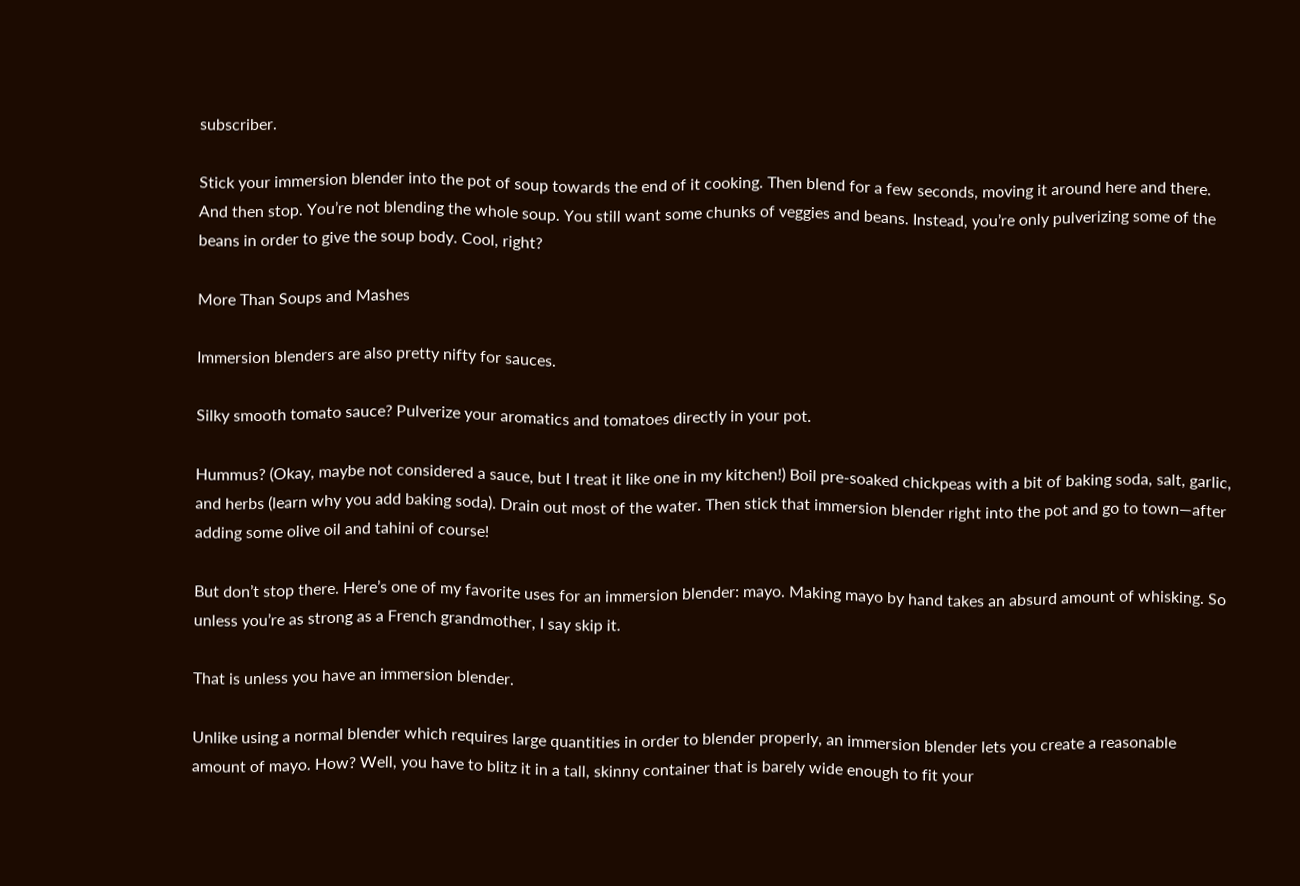subscriber.

Stick your immersion blender into the pot of soup towards the end of it cooking. Then blend for a few seconds, moving it around here and there. And then stop. You’re not blending the whole soup. You still want some chunks of veggies and beans. Instead, you’re only pulverizing some of the beans in order to give the soup body. Cool, right?

More Than Soups and Mashes

Immersion blenders are also pretty nifty for sauces.

Silky smooth tomato sauce? Pulverize your aromatics and tomatoes directly in your pot.

Hummus? (Okay, maybe not considered a sauce, but I treat it like one in my kitchen!) Boil pre-soaked chickpeas with a bit of baking soda, salt, garlic, and herbs (learn why you add baking soda). Drain out most of the water. Then stick that immersion blender right into the pot and go to town—after adding some olive oil and tahini of course!

But don’t stop there. Here’s one of my favorite uses for an immersion blender: mayo. Making mayo by hand takes an absurd amount of whisking. So unless you’re as strong as a French grandmother, I say skip it.

That is unless you have an immersion blender.

Unlike using a normal blender which requires large quantities in order to blender properly, an immersion blender lets you create a reasonable amount of mayo. How? Well, you have to blitz it in a tall, skinny container that is barely wide enough to fit your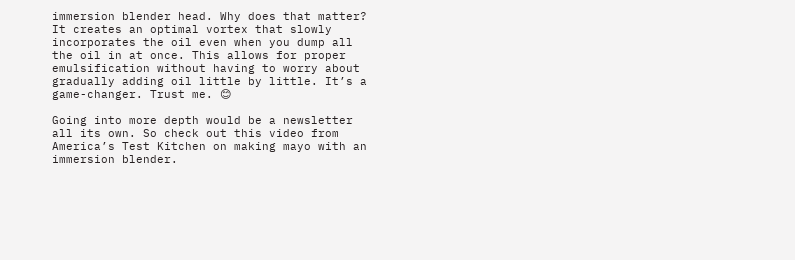immersion blender head. Why does that matter? It creates an optimal vortex that slowly incorporates the oil even when you dump all the oil in at once. This allows for proper emulsification without having to worry about gradually adding oil little by little. It’s a game-changer. Trust me. 😊

Going into more depth would be a newsletter all its own. So check out this video from America’s Test Kitchen on making mayo with an immersion blender.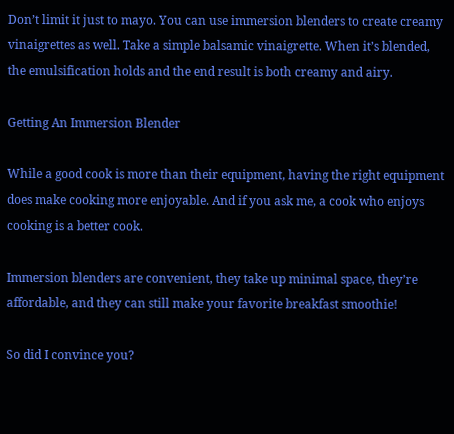Don’t limit it just to mayo. You can use immersion blenders to create creamy vinaigrettes as well. Take a simple balsamic vinaigrette. When it’s blended, the emulsification holds and the end result is both creamy and airy.

Getting An Immersion Blender

While a good cook is more than their equipment, having the right equipment does make cooking more enjoyable. And if you ask me, a cook who enjoys cooking is a better cook.

Immersion blenders are convenient, they take up minimal space, they’re affordable, and they can still make your favorite breakfast smoothie!

So did I convince you?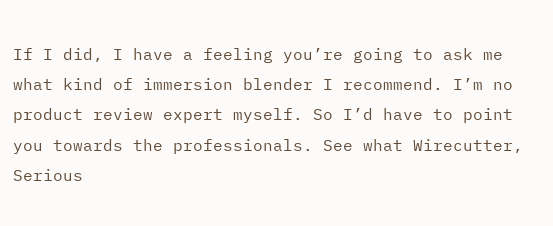If I did, I have a feeling you’re going to ask me what kind of immersion blender I recommend. I’m no product review expert myself. So I’d have to point you towards the professionals. See what Wirecutter, Serious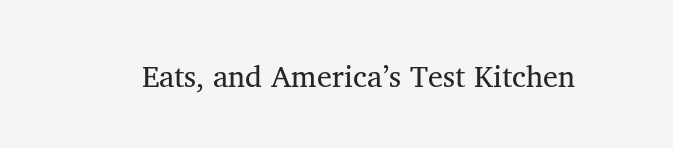Eats, and America’s Test Kitchen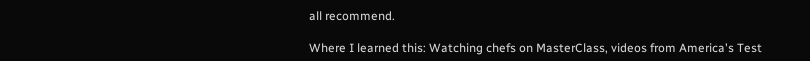all recommend.

Where I learned this: Watching chefs on MasterClass, videos from America's Test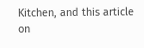Kitchen, and this article on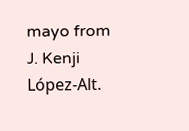mayo from J. Kenji López-Alt.